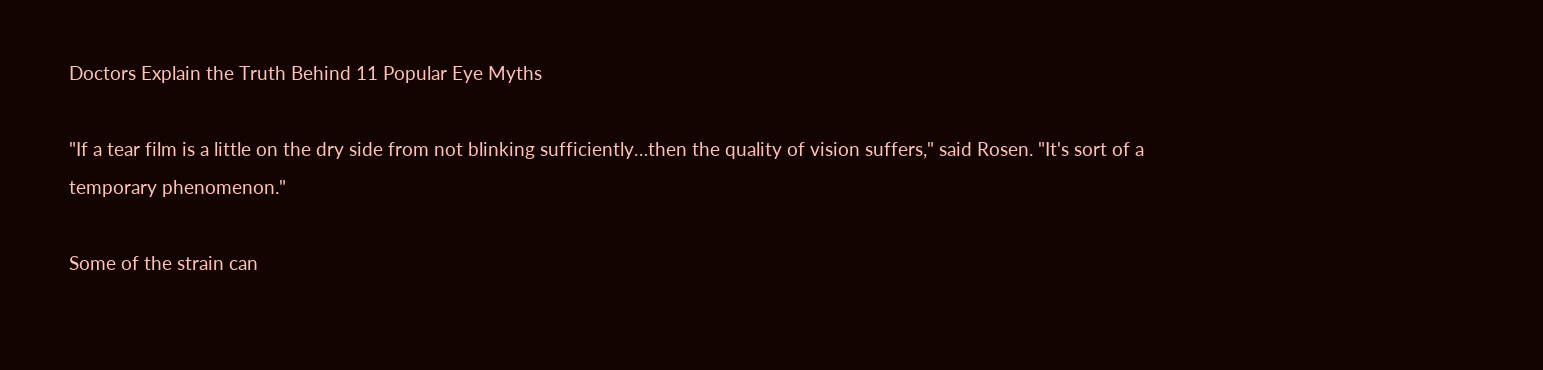Doctors Explain the Truth Behind 11 Popular Eye Myths

"If a tear film is a little on the dry side from not blinking sufficiently…then the quality of vision suffers," said Rosen. "It's sort of a temporary phenomenon."

Some of the strain can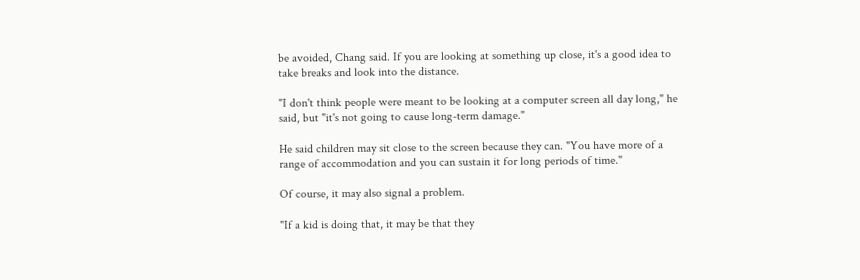be avoided, Chang said. If you are looking at something up close, it's a good idea to take breaks and look into the distance.

"I don't think people were meant to be looking at a computer screen all day long," he said, but "it's not going to cause long-term damage."

He said children may sit close to the screen because they can. "You have more of a range of accommodation and you can sustain it for long periods of time."

Of course, it may also signal a problem.

"If a kid is doing that, it may be that they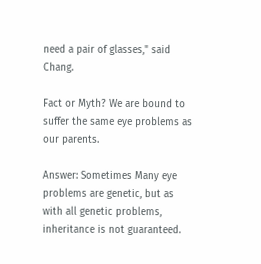need a pair of glasses," said Chang.

Fact or Myth? We are bound to suffer the same eye problems as our parents.

Answer: Sometimes Many eye problems are genetic, but as with all genetic problems, inheritance is not guaranteed.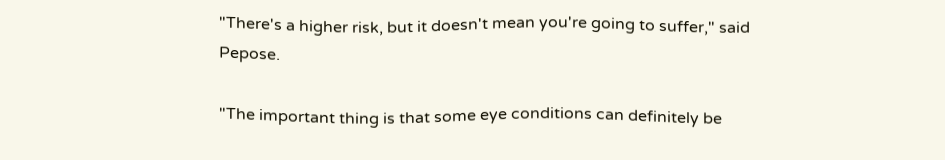"There's a higher risk, but it doesn't mean you're going to suffer," said Pepose.

"The important thing is that some eye conditions can definitely be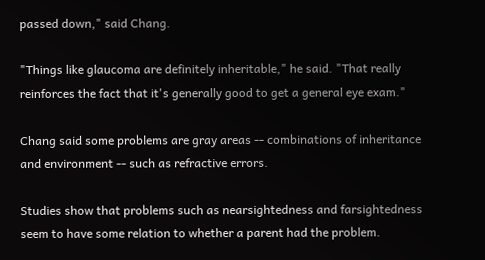passed down," said Chang.

"Things like glaucoma are definitely inheritable," he said. "That really reinforces the fact that it's generally good to get a general eye exam."

Chang said some problems are gray areas -- combinations of inheritance and environment -- such as refractive errors.

Studies show that problems such as nearsightedness and farsightedness seem to have some relation to whether a parent had the problem.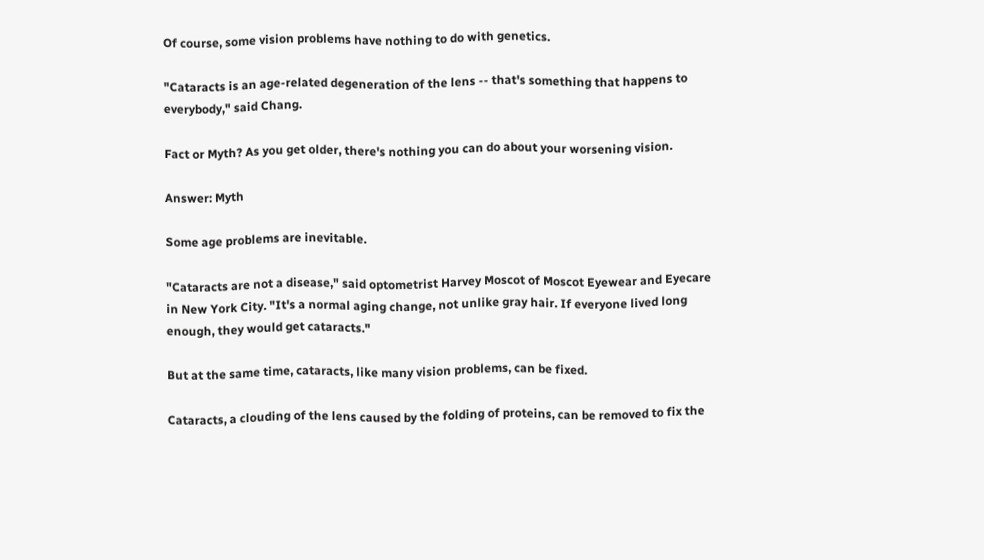Of course, some vision problems have nothing to do with genetics.

"Cataracts is an age-related degeneration of the lens -- that's something that happens to everybody," said Chang.

Fact or Myth? As you get older, there's nothing you can do about your worsening vision.

Answer: Myth

Some age problems are inevitable.

"Cataracts are not a disease," said optometrist Harvey Moscot of Moscot Eyewear and Eyecare in New York City. "It's a normal aging change, not unlike gray hair. If everyone lived long enough, they would get cataracts."

But at the same time, cataracts, like many vision problems, can be fixed.

Cataracts, a clouding of the lens caused by the folding of proteins, can be removed to fix the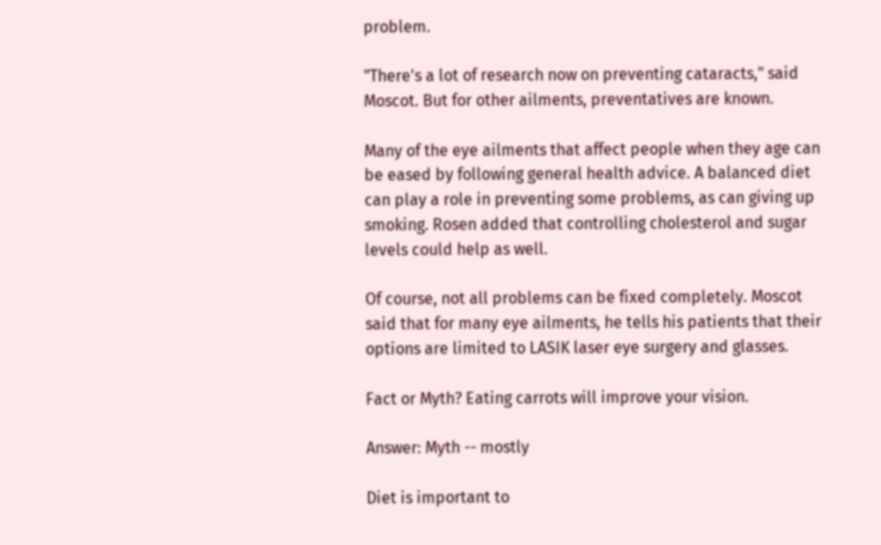problem.

"There's a lot of research now on preventing cataracts," said Moscot. But for other ailments, preventatives are known.

Many of the eye ailments that affect people when they age can be eased by following general health advice. A balanced diet can play a role in preventing some problems, as can giving up smoking. Rosen added that controlling cholesterol and sugar levels could help as well.

Of course, not all problems can be fixed completely. Moscot said that for many eye ailments, he tells his patients that their options are limited to LASIK laser eye surgery and glasses.

Fact or Myth? Eating carrots will improve your vision.

Answer: Myth -- mostly

Diet is important to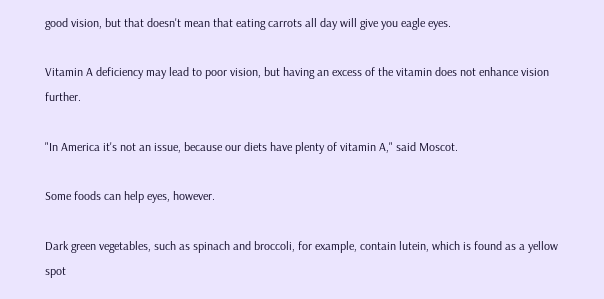good vision, but that doesn't mean that eating carrots all day will give you eagle eyes.

Vitamin A deficiency may lead to poor vision, but having an excess of the vitamin does not enhance vision further.

"In America it's not an issue, because our diets have plenty of vitamin A," said Moscot.

Some foods can help eyes, however.

Dark green vegetables, such as spinach and broccoli, for example, contain lutein, which is found as a yellow spot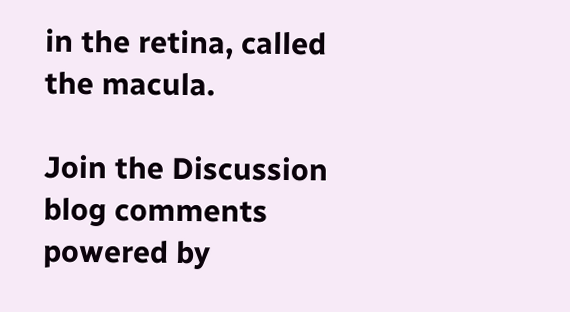in the retina, called the macula.

Join the Discussion
blog comments powered by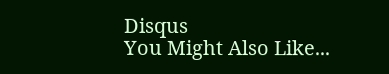Disqus
You Might Also Like...